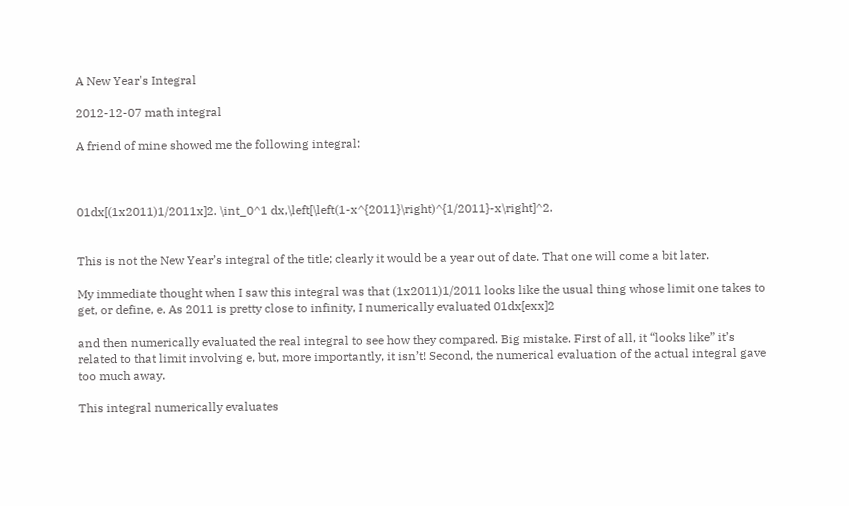A New Year's Integral

2012-12-07 math integral

A friend of mine showed me the following integral:



01dx[(1x2011)1/2011x]2. \int_0^1 dx,\left[\left(1-x^{2011}\right)^{1/2011}-x\right]^2.


This is not the New Year’s integral of the title; clearly it would be a year out of date. That one will come a bit later.

My immediate thought when I saw this integral was that (1x2011)1/2011 looks like the usual thing whose limit one takes to get, or define, e. As 2011 is pretty close to infinity, I numerically evaluated 01dx[exx]2

and then numerically evaluated the real integral to see how they compared. Big mistake. First of all, it “looks like” it’s related to that limit involving e, but, more importantly, it isn’t! Second, the numerical evaluation of the actual integral gave too much away.

This integral numerically evaluates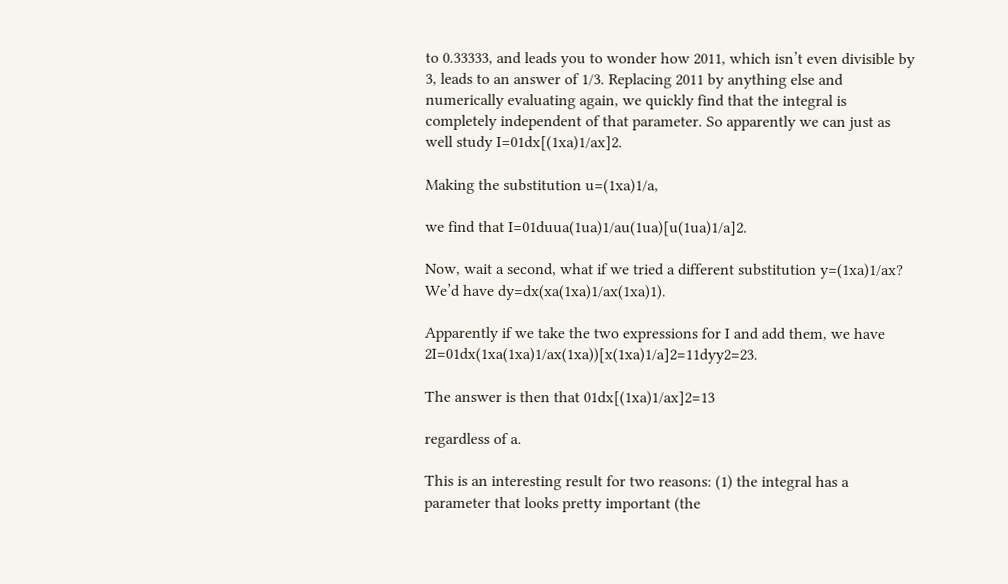to 0.33333, and leads you to wonder how 2011, which isn’t even divisible by 3, leads to an answer of 1/3. Replacing 2011 by anything else and numerically evaluating again, we quickly find that the integral is completely independent of that parameter. So apparently we can just as well study I=01dx[(1xa)1/ax]2.

Making the substitution u=(1xa)1/a,

we find that I=01duua(1ua)1/au(1ua)[u(1ua)1/a]2.

Now, wait a second, what if we tried a different substitution y=(1xa)1/ax? We’d have dy=dx(xa(1xa)1/ax(1xa)1).

Apparently if we take the two expressions for I and add them, we have 2I=01dx(1xa(1xa)1/ax(1xa))[x(1xa)1/a]2=11dyy2=23.

The answer is then that 01dx[(1xa)1/ax]2=13

regardless of a.

This is an interesting result for two reasons: (1) the integral has a parameter that looks pretty important (the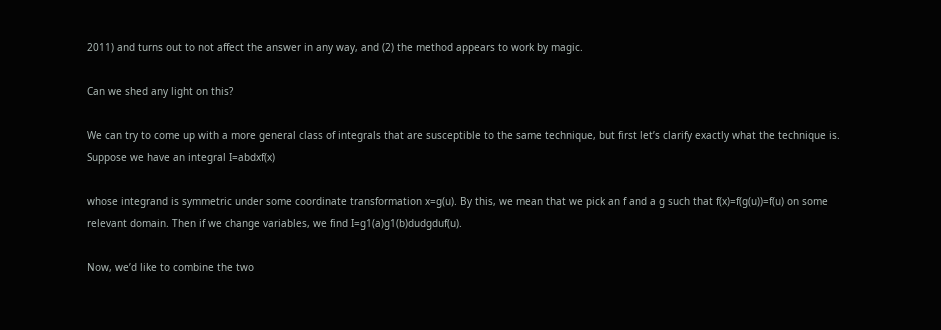2011) and turns out to not affect the answer in any way, and (2) the method appears to work by magic.

Can we shed any light on this?

We can try to come up with a more general class of integrals that are susceptible to the same technique, but first let’s clarify exactly what the technique is. Suppose we have an integral I=abdxf(x)

whose integrand is symmetric under some coordinate transformation x=g(u). By this, we mean that we pick an f and a g such that f(x)=f(g(u))=f(u) on some relevant domain. Then if we change variables, we find I=g1(a)g1(b)dudgduf(u).

Now, we’d like to combine the two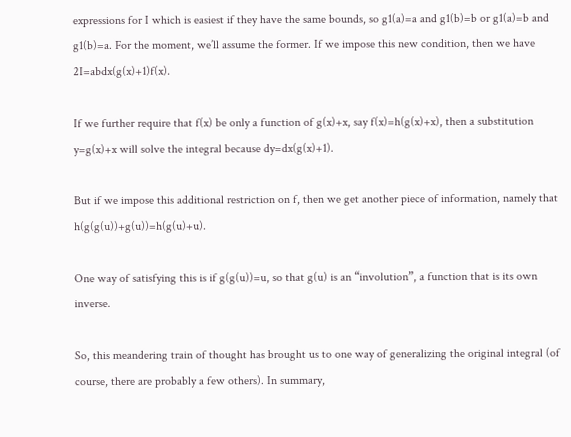expressions for I which is easiest if they have the same bounds, so g1(a)=a and g1(b)=b or g1(a)=b and g1(b)=a. For the moment, we’ll assume the former. If we impose this new condition, then we have 2I=abdx(g(x)+1)f(x).

If we further require that f(x) be only a function of g(x)+x, say f(x)=h(g(x)+x), then a substitution y=g(x)+x will solve the integral because dy=dx(g(x)+1).

But if we impose this additional restriction on f, then we get another piece of information, namely that h(g(g(u))+g(u))=h(g(u)+u).

One way of satisfying this is if g(g(u))=u, so that g(u) is an “involution”, a function that is its own inverse.

So, this meandering train of thought has brought us to one way of generalizing the original integral (of course, there are probably a few others). In summary,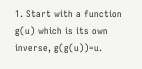1. Start with a function g(u) which is its own inverse, g(g(u))=u.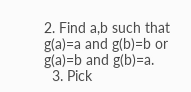2. Find a,b such that g(a)=a and g(b)=b or g(a)=b and g(b)=a.
  3. Pick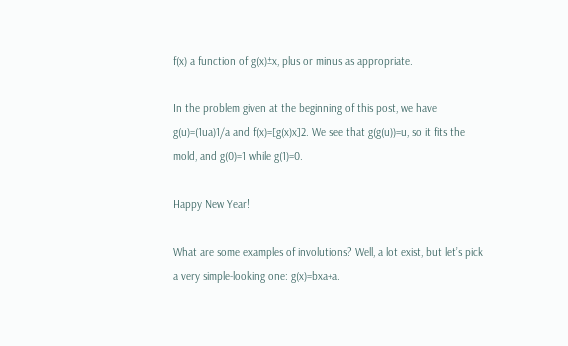f(x) a function of g(x)±x, plus or minus as appropriate.

In the problem given at the beginning of this post, we have g(u)=(1ua)1/a and f(x)=[g(x)x]2. We see that g(g(u))=u, so it fits the mold, and g(0)=1 while g(1)=0.

Happy New Year!

What are some examples of involutions? Well, a lot exist, but let’s pick a very simple-looking one: g(x)=bxa+a.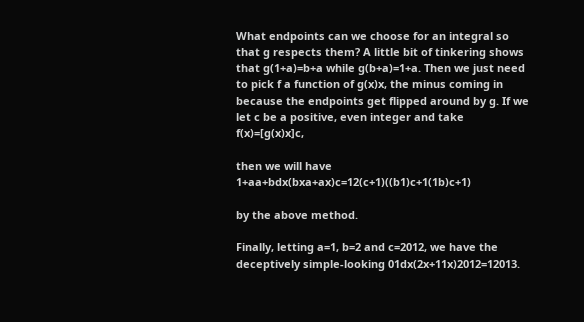What endpoints can we choose for an integral so that g respects them? A little bit of tinkering shows that g(1+a)=b+a while g(b+a)=1+a. Then we just need to pick f a function of g(x)x, the minus coming in because the endpoints get flipped around by g. If we let c be a positive, even integer and take f(x)=[g(x)x]c,

then we will have 1+aa+bdx(bxa+ax)c=12(c+1)((b1)c+1(1b)c+1)

by the above method.

Finally, letting a=1, b=2 and c=2012, we have the deceptively simple-looking 01dx(2x+11x)2012=12013.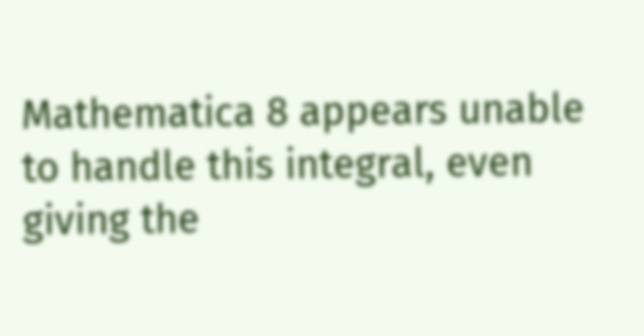Mathematica 8 appears unable to handle this integral, even giving the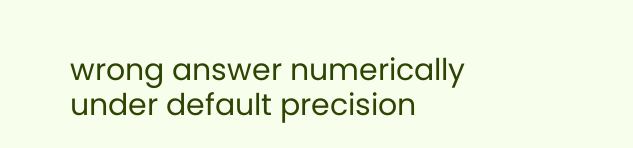wrong answer numerically under default precision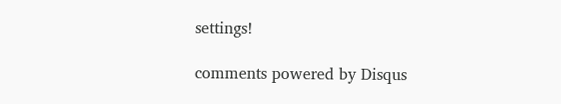settings!

comments powered by Disqus